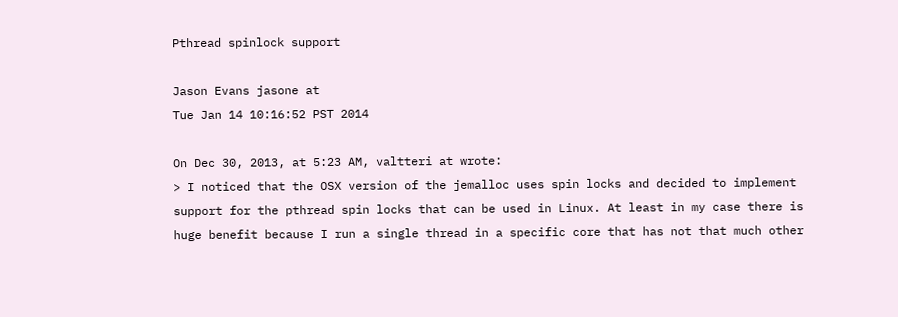Pthread spinlock support

Jason Evans jasone at
Tue Jan 14 10:16:52 PST 2014

On Dec 30, 2013, at 5:23 AM, valtteri at wrote:
> I noticed that the OSX version of the jemalloc uses spin locks and decided to implement support for the pthread spin locks that can be used in Linux. At least in my case there is huge benefit because I run a single thread in a specific core that has not that much other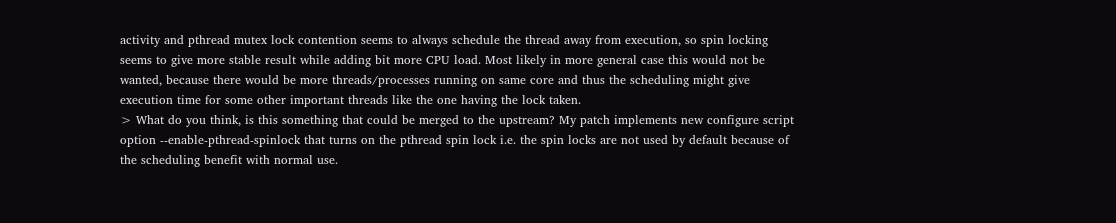activity and pthread mutex lock contention seems to always schedule the thread away from execution, so spin locking seems to give more stable result while adding bit more CPU load. Most likely in more general case this would not be wanted, because there would be more threads/processes running on same core and thus the scheduling might give execution time for some other important threads like the one having the lock taken.
> What do you think, is this something that could be merged to the upstream? My patch implements new configure script option --enable-pthread-spinlock that turns on the pthread spin lock i.e. the spin locks are not used by default because of the scheduling benefit with normal use.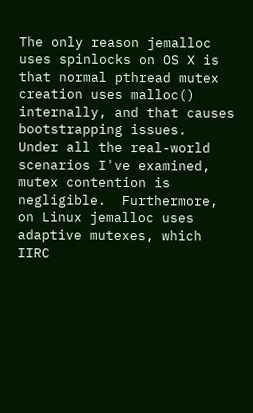The only reason jemalloc uses spinlocks on OS X is that normal pthread mutex creation uses malloc() internally, and that causes bootstrapping issues.  Under all the real-world scenarios I've examined, mutex contention is negligible.  Furthermore, on Linux jemalloc uses adaptive mutexes, which IIRC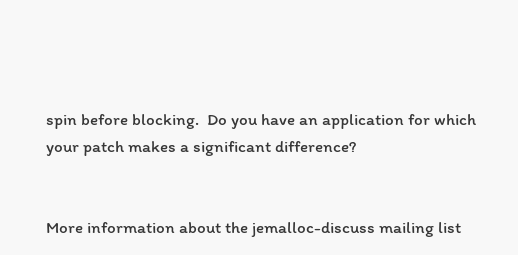spin before blocking.  Do you have an application for which your patch makes a significant difference?


More information about the jemalloc-discuss mailing list